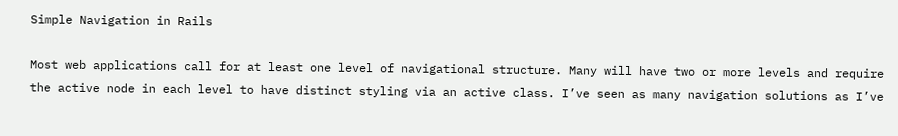Simple Navigation in Rails

Most web applications call for at least one level of navigational structure. Many will have two or more levels and require the active node in each level to have distinct styling via an active class. I’ve seen as many navigation solutions as I’ve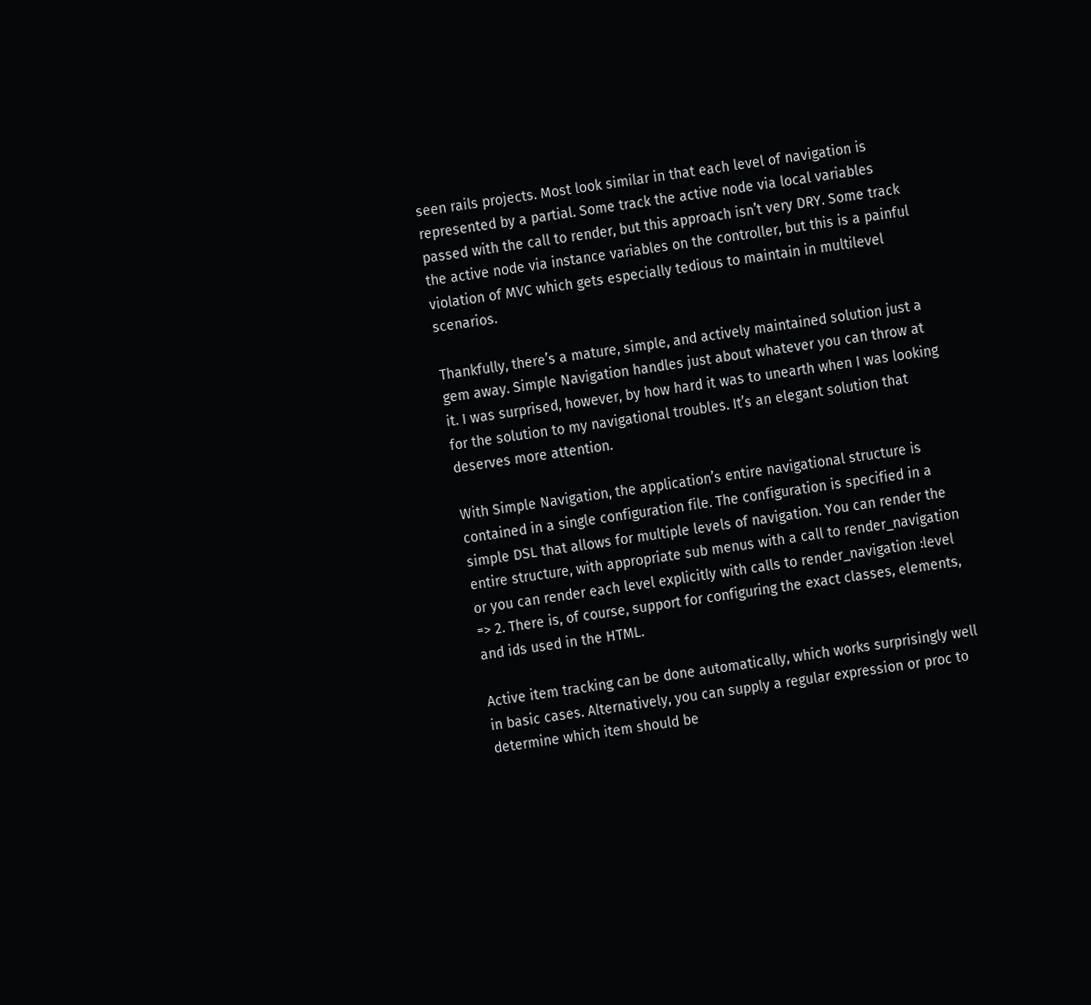seen rails projects. Most look similar in that each level of navigation is represented by a partial. Some track the active node via local variables passed with the call to render, but this approach isn’t very DRY. Some track the active node via instance variables on the controller, but this is a painful violation of MVC which gets especially tedious to maintain in multilevel scenarios.

Thankfully, there’s a mature, simple, and actively maintained solution just a gem away. Simple Navigation handles just about whatever you can throw at it. I was surprised, however, by how hard it was to unearth when I was looking for the solution to my navigational troubles. It’s an elegant solution that deserves more attention.

With Simple Navigation, the application’s entire navigational structure is contained in a single configuration file. The configuration is specified in a simple DSL that allows for multiple levels of navigation. You can render the entire structure, with appropriate sub menus with a call to render_navigation or you can render each level explicitly with calls to render_navigation :level => 2. There is, of course, support for configuring the exact classes, elements, and ids used in the HTML.

Active item tracking can be done automatically, which works surprisingly well in basic cases. Alternatively, you can supply a regular expression or proc to determine which item should be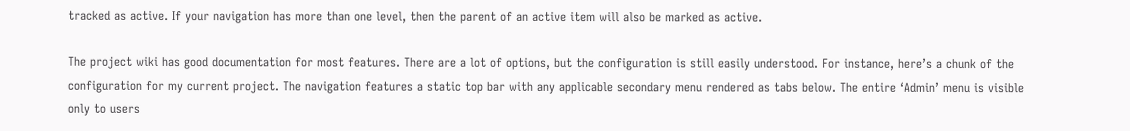tracked as active. If your navigation has more than one level, then the parent of an active item will also be marked as active.

The project wiki has good documentation for most features. There are a lot of options, but the configuration is still easily understood. For instance, here’s a chunk of the configuration for my current project. The navigation features a static top bar with any applicable secondary menu rendered as tabs below. The entire ‘Admin’ menu is visible only to users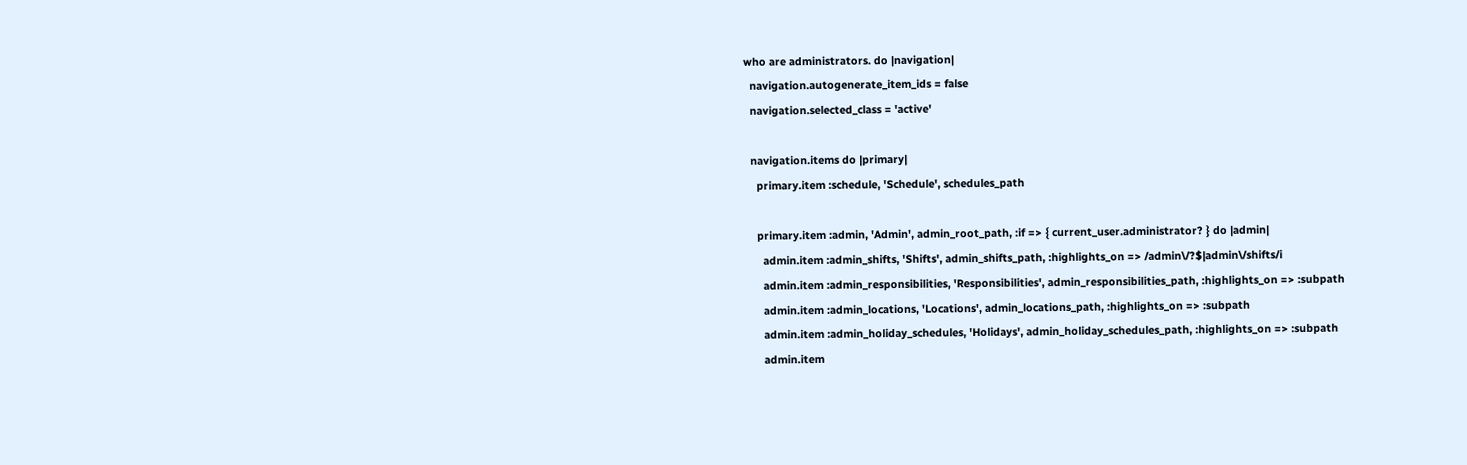who are administrators. do |navigation|
  navigation.autogenerate_item_ids = false
  navigation.selected_class = 'active'

  navigation.items do |primary|
    primary.item :schedule, 'Schedule', schedules_path

    primary.item :admin, 'Admin', admin_root_path, :if => { current_user.administrator? } do |admin|
      admin.item :admin_shifts, 'Shifts', admin_shifts_path, :highlights_on => /admin\/?$|admin\/shifts/i
      admin.item :admin_responsibilities, 'Responsibilities', admin_responsibilities_path, :highlights_on => :subpath
      admin.item :admin_locations, 'Locations', admin_locations_path, :highlights_on => :subpath
      admin.item :admin_holiday_schedules, 'Holidays', admin_holiday_schedules_path, :highlights_on => :subpath
      admin.item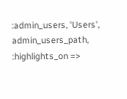:admin_users, 'Users', admin_users_path, :highlights_on =>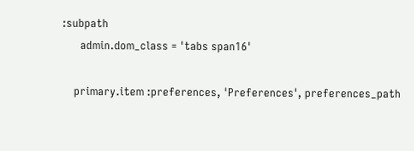:subpath
      admin.dom_class = 'tabs span16'

    primary.item :preferences, 'Preferences', preferences_path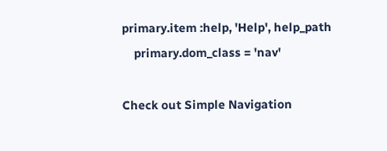primary.item :help, 'Help', help_path
    primary.dom_class = 'nav'

Check out Simple Navigation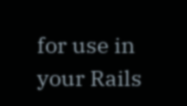for use in your Rails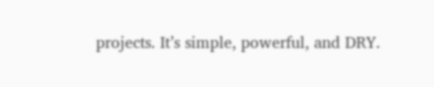projects. It’s simple, powerful, and DRY.